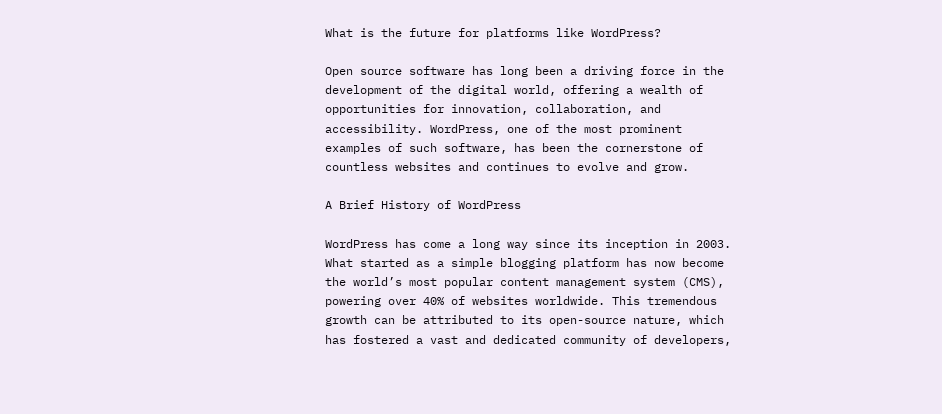What is the future for platforms like WordPress?

Open source software has long been a driving force in the development of the digital world, offering a wealth of opportunities for innovation, collaboration, and accessibility. WordPress, one of the most prominent examples of such software, has been the cornerstone of countless websites and continues to evolve and grow.

A Brief History of WordPress

WordPress has come a long way since its inception in 2003. What started as a simple blogging platform has now become the world’s most popular content management system (CMS), powering over 40% of websites worldwide. This tremendous growth can be attributed to its open-source nature, which has fostered a vast and dedicated community of developers,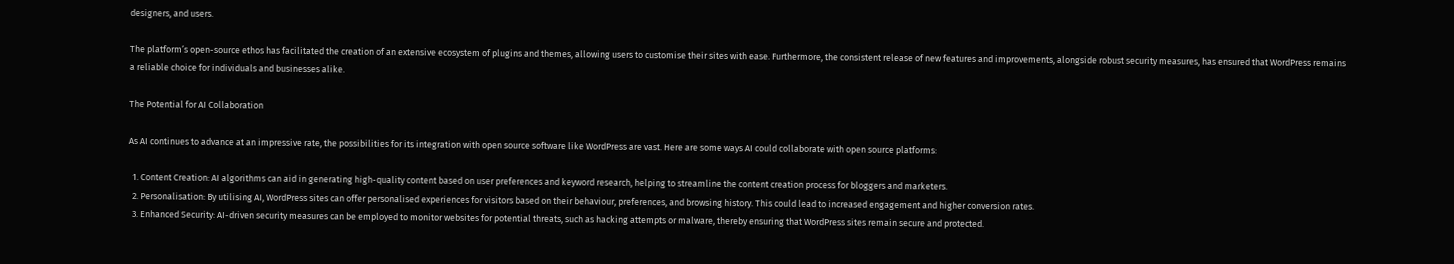designers, and users.

The platform’s open-source ethos has facilitated the creation of an extensive ecosystem of plugins and themes, allowing users to customise their sites with ease. Furthermore, the consistent release of new features and improvements, alongside robust security measures, has ensured that WordPress remains a reliable choice for individuals and businesses alike.

The Potential for AI Collaboration

As AI continues to advance at an impressive rate, the possibilities for its integration with open source software like WordPress are vast. Here are some ways AI could collaborate with open source platforms:

  1. Content Creation: AI algorithms can aid in generating high-quality content based on user preferences and keyword research, helping to streamline the content creation process for bloggers and marketers.
  2. Personalisation: By utilising AI, WordPress sites can offer personalised experiences for visitors based on their behaviour, preferences, and browsing history. This could lead to increased engagement and higher conversion rates.
  3. Enhanced Security: AI-driven security measures can be employed to monitor websites for potential threats, such as hacking attempts or malware, thereby ensuring that WordPress sites remain secure and protected.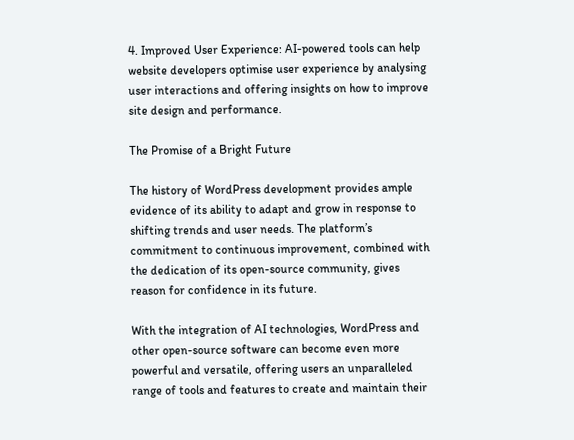4. Improved User Experience: AI-powered tools can help website developers optimise user experience by analysing user interactions and offering insights on how to improve site design and performance.

The Promise of a Bright Future

The history of WordPress development provides ample evidence of its ability to adapt and grow in response to shifting trends and user needs. The platform’s commitment to continuous improvement, combined with the dedication of its open-source community, gives reason for confidence in its future.

With the integration of AI technologies, WordPress and other open-source software can become even more powerful and versatile, offering users an unparalleled range of tools and features to create and maintain their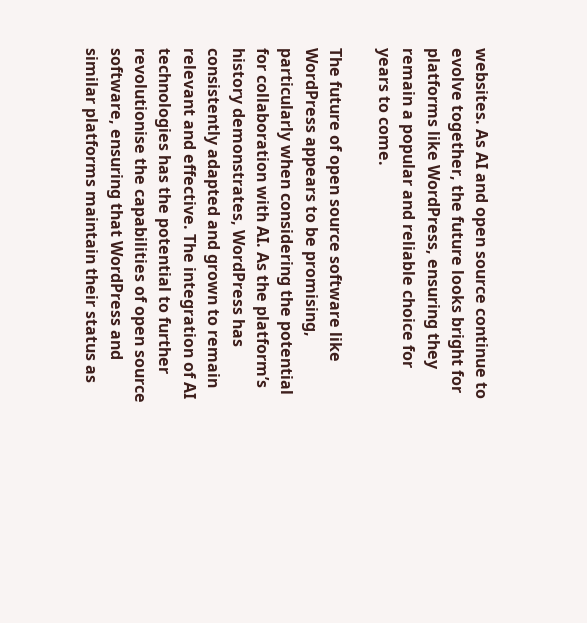websites. As AI and open source continue to evolve together, the future looks bright for platforms like WordPress, ensuring they remain a popular and reliable choice for years to come.

The future of open source software like WordPress appears to be promising, particularly when considering the potential for collaboration with AI. As the platform’s history demonstrates, WordPress has consistently adapted and grown to remain relevant and effective. The integration of AI technologies has the potential to further revolutionise the capabilities of open source software, ensuring that WordPress and similar platforms maintain their status as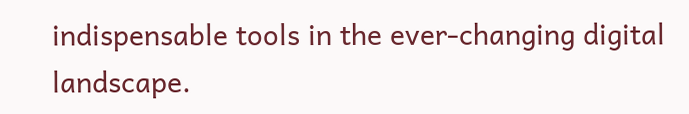indispensable tools in the ever-changing digital landscape.